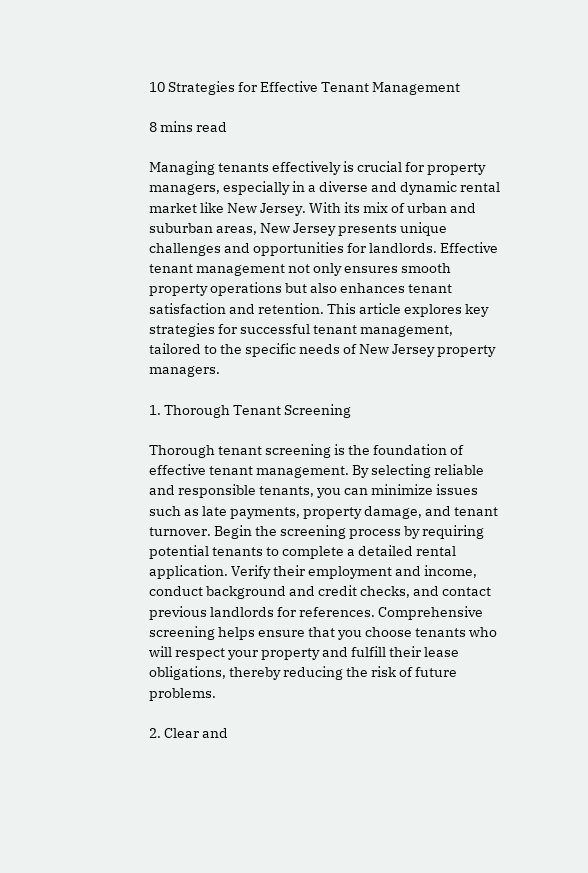10 Strategies for Effective Tenant Management

8 mins read

Managing tenants effectively is crucial for property managers, especially in a diverse and dynamic rental market like New Jersey. With its mix of urban and suburban areas, New Jersey presents unique challenges and opportunities for landlords. Effective tenant management not only ensures smooth property operations but also enhances tenant satisfaction and retention. This article explores key strategies for successful tenant management, tailored to the specific needs of New Jersey property managers.

1. Thorough Tenant Screening

Thorough tenant screening is the foundation of effective tenant management. By selecting reliable and responsible tenants, you can minimize issues such as late payments, property damage, and tenant turnover. Begin the screening process by requiring potential tenants to complete a detailed rental application. Verify their employment and income, conduct background and credit checks, and contact previous landlords for references. Comprehensive screening helps ensure that you choose tenants who will respect your property and fulfill their lease obligations, thereby reducing the risk of future problems.

2. Clear and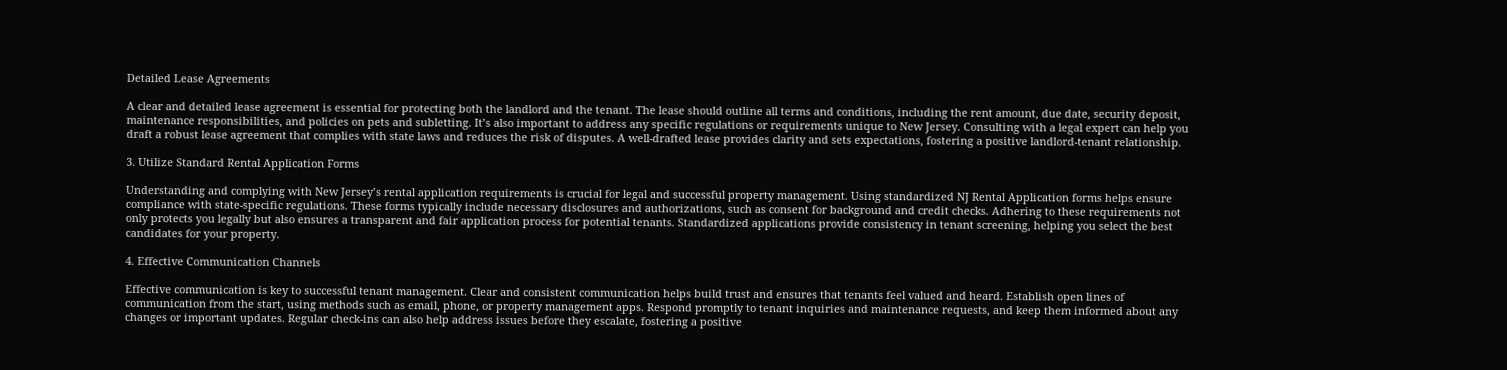Detailed Lease Agreements

A clear and detailed lease agreement is essential for protecting both the landlord and the tenant. The lease should outline all terms and conditions, including the rent amount, due date, security deposit, maintenance responsibilities, and policies on pets and subletting. It’s also important to address any specific regulations or requirements unique to New Jersey. Consulting with a legal expert can help you draft a robust lease agreement that complies with state laws and reduces the risk of disputes. A well-drafted lease provides clarity and sets expectations, fostering a positive landlord-tenant relationship.

3. Utilize Standard Rental Application Forms

Understanding and complying with New Jersey’s rental application requirements is crucial for legal and successful property management. Using standardized NJ Rental Application forms helps ensure compliance with state-specific regulations. These forms typically include necessary disclosures and authorizations, such as consent for background and credit checks. Adhering to these requirements not only protects you legally but also ensures a transparent and fair application process for potential tenants. Standardized applications provide consistency in tenant screening, helping you select the best candidates for your property.

4. Effective Communication Channels

Effective communication is key to successful tenant management. Clear and consistent communication helps build trust and ensures that tenants feel valued and heard. Establish open lines of communication from the start, using methods such as email, phone, or property management apps. Respond promptly to tenant inquiries and maintenance requests, and keep them informed about any changes or important updates. Regular check-ins can also help address issues before they escalate, fostering a positive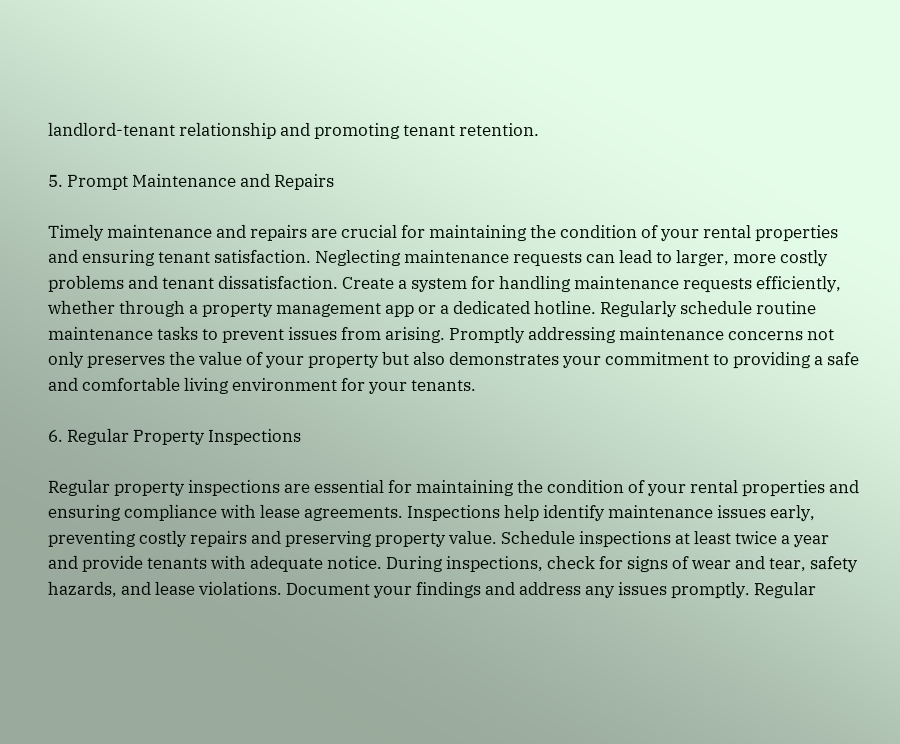landlord-tenant relationship and promoting tenant retention.

5. Prompt Maintenance and Repairs

Timely maintenance and repairs are crucial for maintaining the condition of your rental properties and ensuring tenant satisfaction. Neglecting maintenance requests can lead to larger, more costly problems and tenant dissatisfaction. Create a system for handling maintenance requests efficiently, whether through a property management app or a dedicated hotline. Regularly schedule routine maintenance tasks to prevent issues from arising. Promptly addressing maintenance concerns not only preserves the value of your property but also demonstrates your commitment to providing a safe and comfortable living environment for your tenants.

6. Regular Property Inspections

Regular property inspections are essential for maintaining the condition of your rental properties and ensuring compliance with lease agreements. Inspections help identify maintenance issues early, preventing costly repairs and preserving property value. Schedule inspections at least twice a year and provide tenants with adequate notice. During inspections, check for signs of wear and tear, safety hazards, and lease violations. Document your findings and address any issues promptly. Regular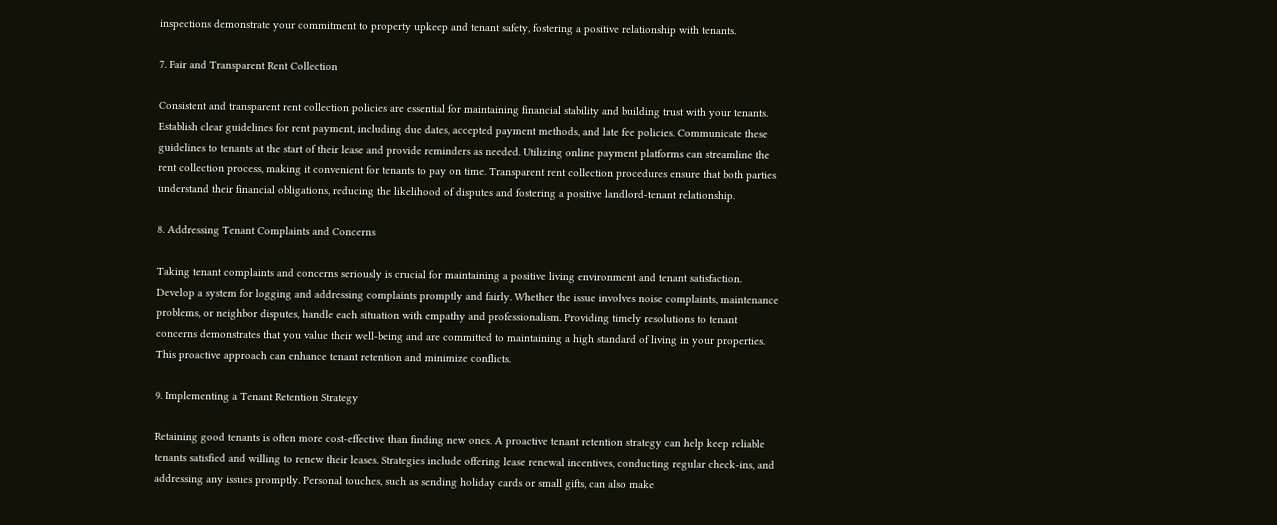inspections demonstrate your commitment to property upkeep and tenant safety, fostering a positive relationship with tenants.

7. Fair and Transparent Rent Collection

Consistent and transparent rent collection policies are essential for maintaining financial stability and building trust with your tenants. Establish clear guidelines for rent payment, including due dates, accepted payment methods, and late fee policies. Communicate these guidelines to tenants at the start of their lease and provide reminders as needed. Utilizing online payment platforms can streamline the rent collection process, making it convenient for tenants to pay on time. Transparent rent collection procedures ensure that both parties understand their financial obligations, reducing the likelihood of disputes and fostering a positive landlord-tenant relationship.

8. Addressing Tenant Complaints and Concerns

Taking tenant complaints and concerns seriously is crucial for maintaining a positive living environment and tenant satisfaction. Develop a system for logging and addressing complaints promptly and fairly. Whether the issue involves noise complaints, maintenance problems, or neighbor disputes, handle each situation with empathy and professionalism. Providing timely resolutions to tenant concerns demonstrates that you value their well-being and are committed to maintaining a high standard of living in your properties. This proactive approach can enhance tenant retention and minimize conflicts.

9. Implementing a Tenant Retention Strategy

Retaining good tenants is often more cost-effective than finding new ones. A proactive tenant retention strategy can help keep reliable tenants satisfied and willing to renew their leases. Strategies include offering lease renewal incentives, conducting regular check-ins, and addressing any issues promptly. Personal touches, such as sending holiday cards or small gifts, can also make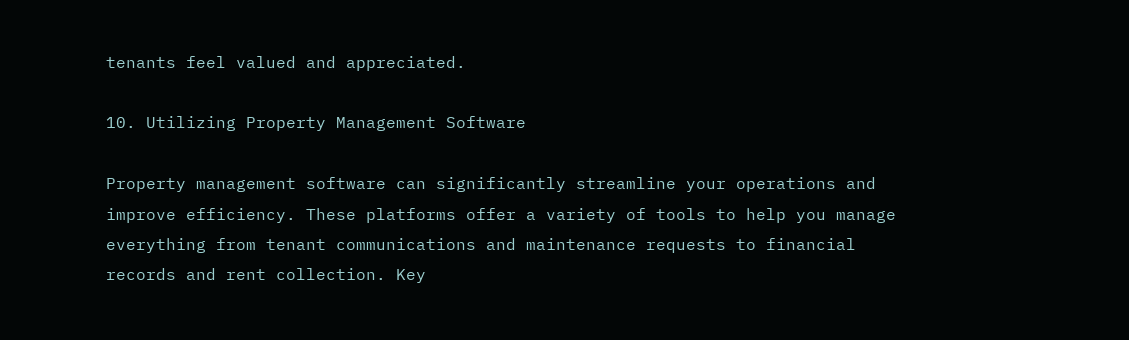tenants feel valued and appreciated.

10. Utilizing Property Management Software

Property management software can significantly streamline your operations and improve efficiency. These platforms offer a variety of tools to help you manage everything from tenant communications and maintenance requests to financial records and rent collection. Key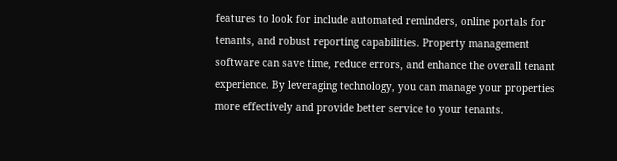features to look for include automated reminders, online portals for tenants, and robust reporting capabilities. Property management software can save time, reduce errors, and enhance the overall tenant experience. By leveraging technology, you can manage your properties more effectively and provide better service to your tenants.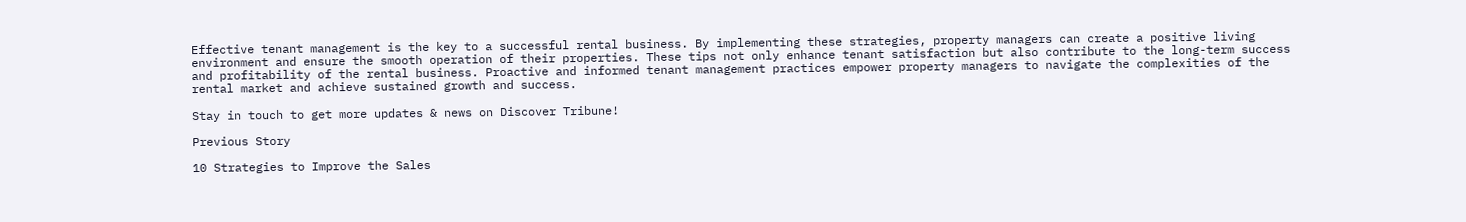Effective tenant management is the key to a successful rental business. By implementing these strategies, property managers can create a positive living environment and ensure the smooth operation of their properties. These tips not only enhance tenant satisfaction but also contribute to the long-term success and profitability of the rental business. Proactive and informed tenant management practices empower property managers to navigate the complexities of the rental market and achieve sustained growth and success.

Stay in touch to get more updates & news on Discover Tribune!

Previous Story

10 Strategies to Improve the Sales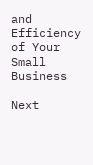and Efficiency of Your Small Business

Next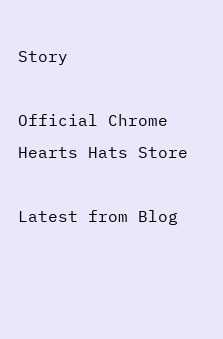Story

Official Chrome Hearts Hats Store

Latest from Blog